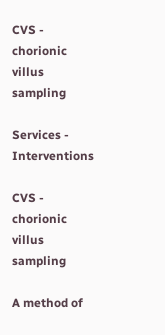CVS - chorionic villus sampling

Services - Interventions

CVS - chorionic villus sampling

A method of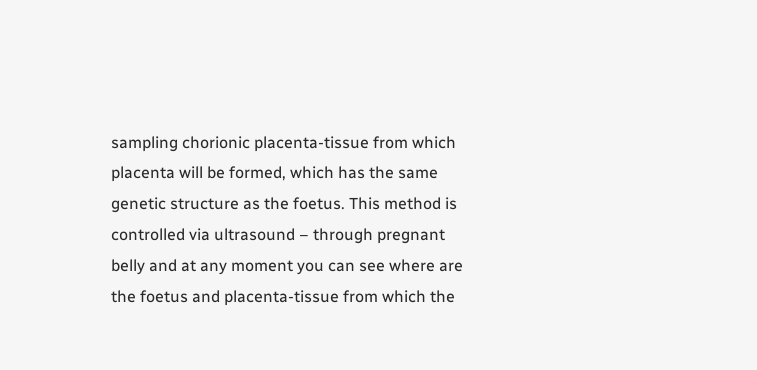sampling chorionic placenta-tissue from which placenta will be formed, which has the same genetic structure as the foetus. This method is controlled via ultrasound – through pregnant belly and at any moment you can see where are the foetus and placenta-tissue from which the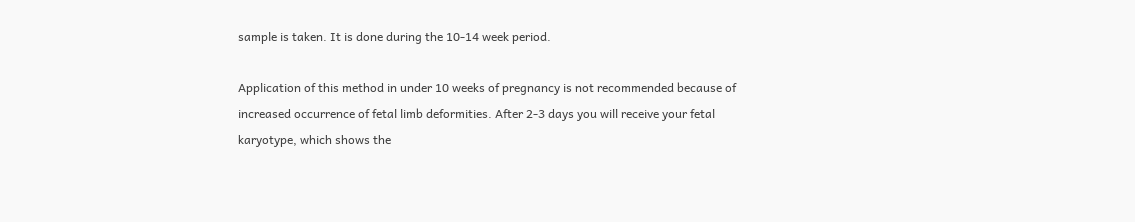sample is taken. It is done during the 10-14 week period.

Application of this method in under 10 weeks of pregnancy is not recommended because of increased occurrence of fetal limb deformities. After 2-3 days you will receive your fetal karyotype, which shows the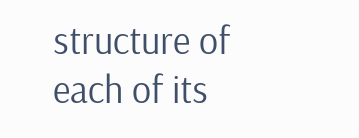structure of each of its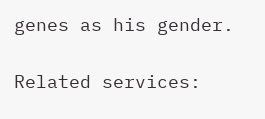genes as his gender.

Related services: